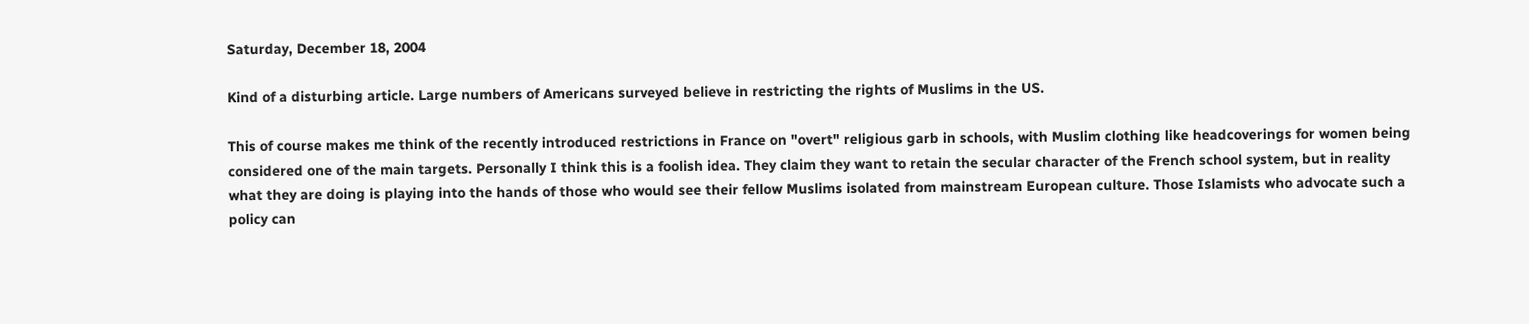Saturday, December 18, 2004

Kind of a disturbing article. Large numbers of Americans surveyed believe in restricting the rights of Muslims in the US.

This of course makes me think of the recently introduced restrictions in France on "overt" religious garb in schools, with Muslim clothing like headcoverings for women being considered one of the main targets. Personally I think this is a foolish idea. They claim they want to retain the secular character of the French school system, but in reality what they are doing is playing into the hands of those who would see their fellow Muslims isolated from mainstream European culture. Those Islamists who advocate such a policy can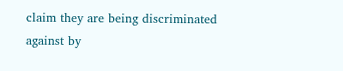claim they are being discriminated against by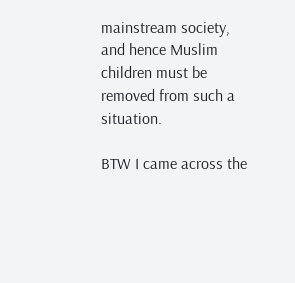mainstream society, and hence Muslim children must be removed from such a situation.

BTW I came across the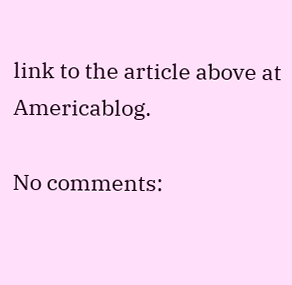link to the article above at Americablog.

No comments: